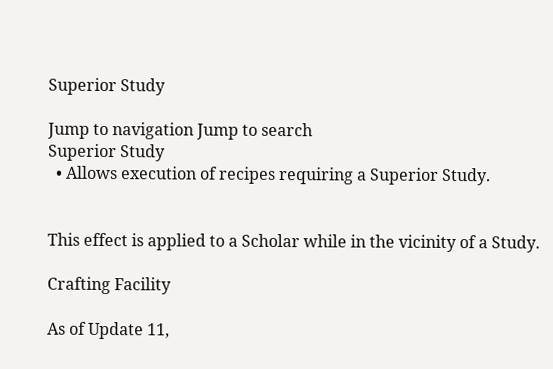Superior Study

Jump to navigation Jump to search
Superior Study
  • Allows execution of recipes requiring a Superior Study.


This effect is applied to a Scholar while in the vicinity of a Study.

Crafting Facility

As of Update 11,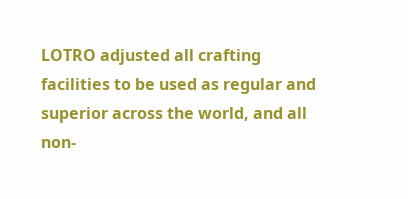LOTRO adjusted all crafting facilities to be used as regular and superior across the world, and all non-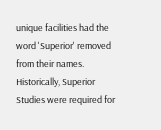unique facilities had the word 'Superior' removed from their names. Historically, Superior Studies were required for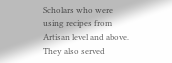Scholars who were using recipes from Artisan level and above. They also served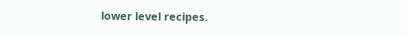lower level recipes.